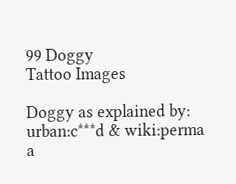99 Doggy
Tattoo Images

Doggy as explained by:
urban:c***d & wiki:perma
a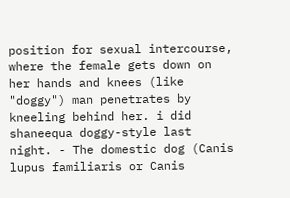position for sexual intercourse, where the female gets down on her hands and knees (like "doggy") man penetrates by kneeling behind her. i did shaneequa doggy-style last night. - The domestic dog (Canis lupus familiaris or Canis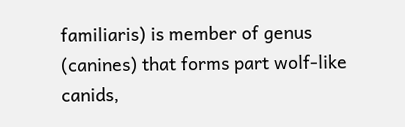familiaris) is member of genus (canines) that forms part wolf-like canids,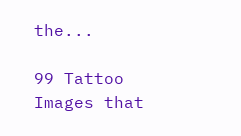the...

99 Tattoo Images that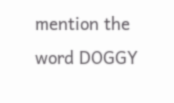mention the word DOGGY